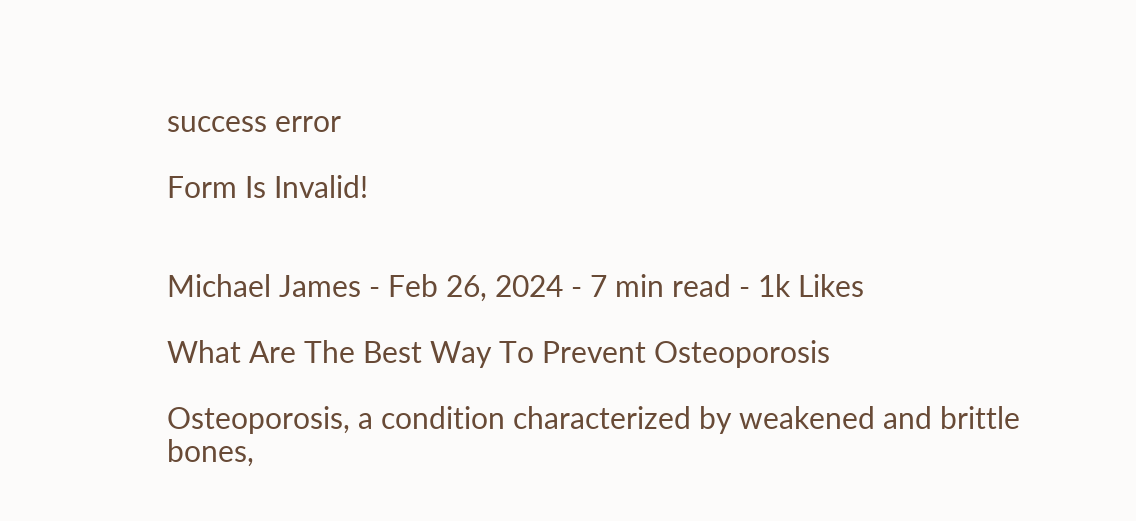success error

Form Is Invalid!


Michael James - Feb 26, 2024 - 7 min read - 1k Likes

What Are The Best Way To Prevent Osteoporosis

Osteoporosis, a condition characterized by weakened and brittle bones,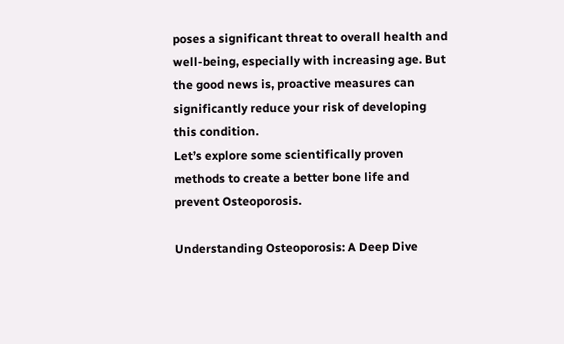poses a significant threat to overall health and well-being, especially with increasing age. But the good news is, proactive measures can significantly reduce your risk of developing this condition.
Let’s explore some scientifically proven methods to create a better bone life and prevent Osteoporosis.

Understanding Osteoporosis: A Deep Dive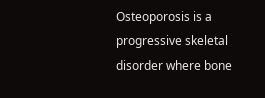Osteoporosis is a progressive skeletal disorder where bone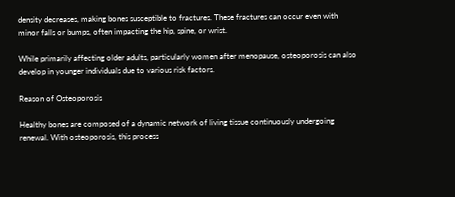density decreases, making bones susceptible to fractures. These fractures can occur even with minor falls or bumps, often impacting the hip, spine, or wrist.

While primarily affecting older adults, particularly women after menopause, osteoporosis can also develop in younger individuals due to various risk factors.

Reason of Osteoporosis

Healthy bones are composed of a dynamic network of living tissue continuously undergoing renewal. With osteoporosis, this process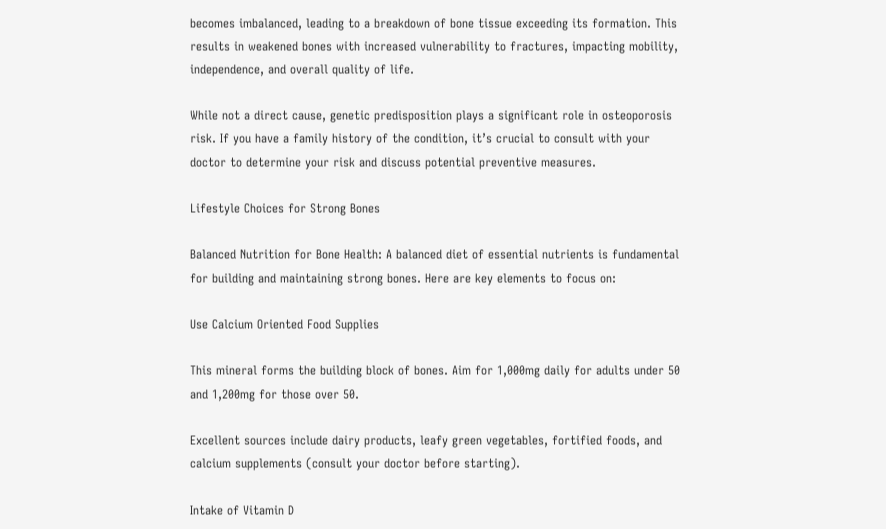becomes imbalanced, leading to a breakdown of bone tissue exceeding its formation. This results in weakened bones with increased vulnerability to fractures, impacting mobility, independence, and overall quality of life.

While not a direct cause, genetic predisposition plays a significant role in osteoporosis risk. If you have a family history of the condition, it’s crucial to consult with your doctor to determine your risk and discuss potential preventive measures.

Lifestyle Choices for Strong Bones

Balanced Nutrition for Bone Health: A balanced diet of essential nutrients is fundamental for building and maintaining strong bones. Here are key elements to focus on:

Use Calcium Oriented Food Supplies

This mineral forms the building block of bones. Aim for 1,000mg daily for adults under 50 and 1,200mg for those over 50.

Excellent sources include dairy products, leafy green vegetables, fortified foods, and calcium supplements (consult your doctor before starting).

Intake of Vitamin D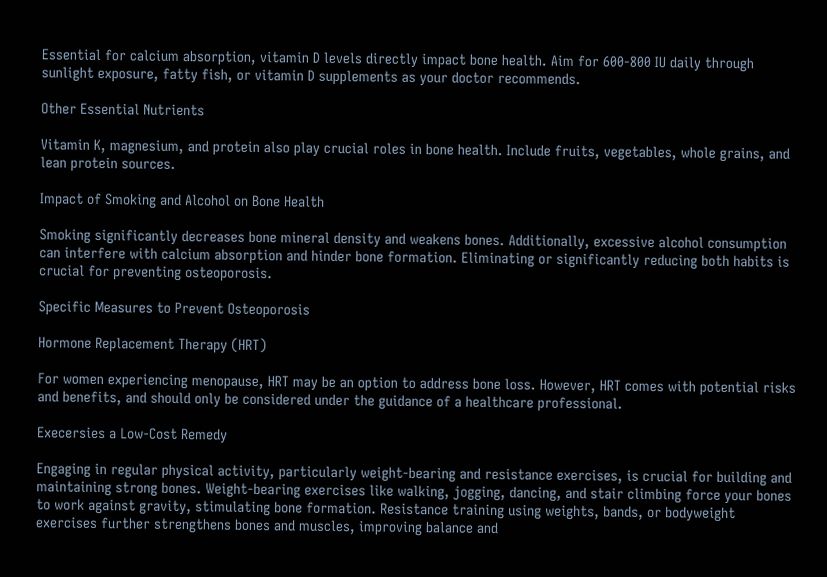Essential for calcium absorption, vitamin D levels directly impact bone health. Aim for 600-800 IU daily through sunlight exposure, fatty fish, or vitamin D supplements as your doctor recommends.

Other Essential Nutrients

Vitamin K, magnesium, and protein also play crucial roles in bone health. Include fruits, vegetables, whole grains, and lean protein sources.

Impact of Smoking and Alcohol on Bone Health

Smoking significantly decreases bone mineral density and weakens bones. Additionally, excessive alcohol consumption can interfere with calcium absorption and hinder bone formation. Eliminating or significantly reducing both habits is crucial for preventing osteoporosis.

Specific Measures to Prevent Osteoporosis

Hormone Replacement Therapy (HRT)

For women experiencing menopause, HRT may be an option to address bone loss. However, HRT comes with potential risks and benefits, and should only be considered under the guidance of a healthcare professional.

Execersies a Low-Cost Remedy

Engaging in regular physical activity, particularly weight-bearing and resistance exercises, is crucial for building and maintaining strong bones. Weight-bearing exercises like walking, jogging, dancing, and stair climbing force your bones to work against gravity, stimulating bone formation. Resistance training using weights, bands, or bodyweight exercises further strengthens bones and muscles, improving balance and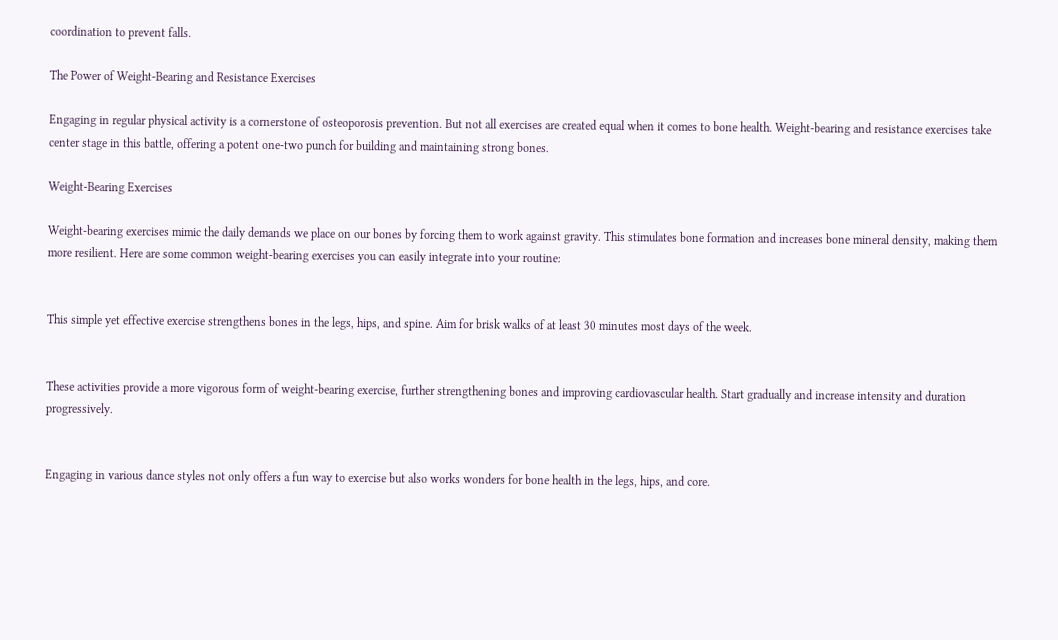coordination to prevent falls.

The Power of Weight-Bearing and Resistance Exercises

Engaging in regular physical activity is a cornerstone of osteoporosis prevention. But not all exercises are created equal when it comes to bone health. Weight-bearing and resistance exercises take center stage in this battle, offering a potent one-two punch for building and maintaining strong bones.

Weight-Bearing Exercises

Weight-bearing exercises mimic the daily demands we place on our bones by forcing them to work against gravity. This stimulates bone formation and increases bone mineral density, making them more resilient. Here are some common weight-bearing exercises you can easily integrate into your routine:


This simple yet effective exercise strengthens bones in the legs, hips, and spine. Aim for brisk walks of at least 30 minutes most days of the week.


These activities provide a more vigorous form of weight-bearing exercise, further strengthening bones and improving cardiovascular health. Start gradually and increase intensity and duration progressively.


Engaging in various dance styles not only offers a fun way to exercise but also works wonders for bone health in the legs, hips, and core.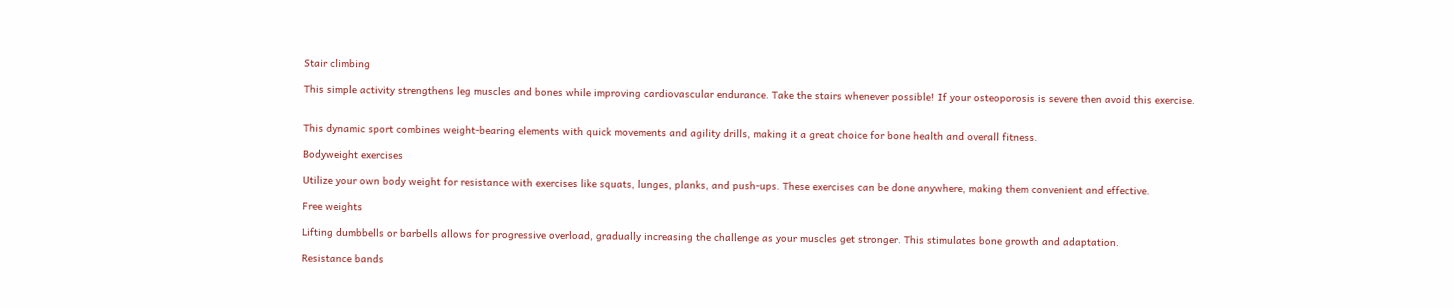Stair climbing

This simple activity strengthens leg muscles and bones while improving cardiovascular endurance. Take the stairs whenever possible! If your osteoporosis is severe then avoid this exercise.


This dynamic sport combines weight-bearing elements with quick movements and agility drills, making it a great choice for bone health and overall fitness.

Bodyweight exercises

Utilize your own body weight for resistance with exercises like squats, lunges, planks, and push-ups. These exercises can be done anywhere, making them convenient and effective.

Free weights

Lifting dumbbells or barbells allows for progressive overload, gradually increasing the challenge as your muscles get stronger. This stimulates bone growth and adaptation.

Resistance bands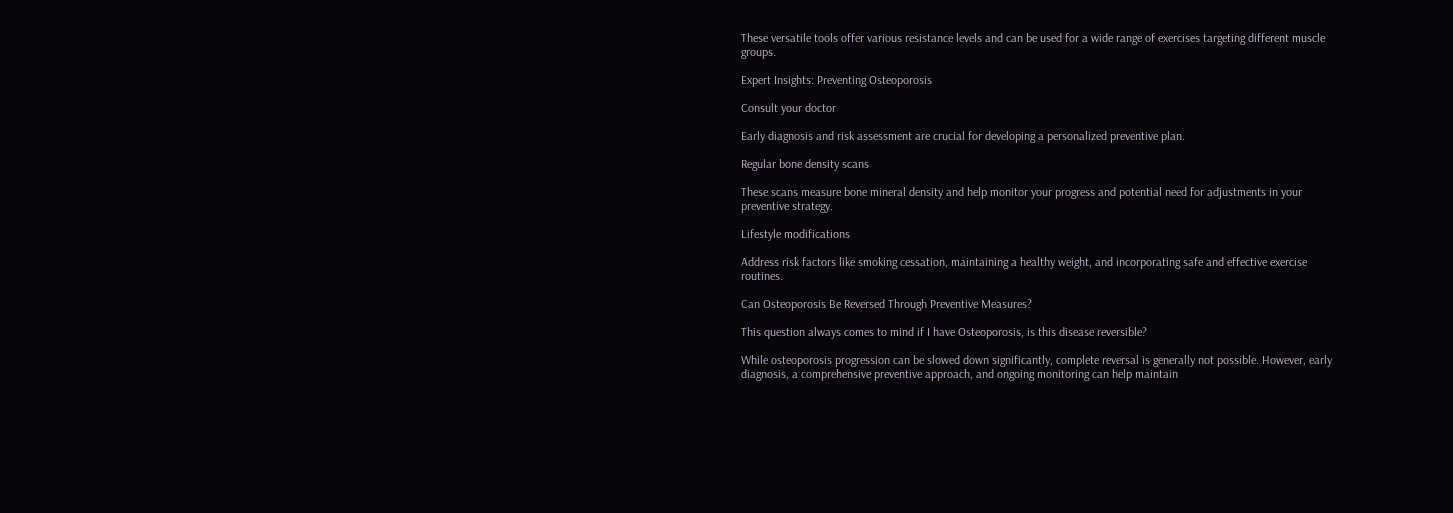These versatile tools offer various resistance levels and can be used for a wide range of exercises targeting different muscle groups.

Expert Insights: Preventing Osteoporosis

Consult your doctor

Early diagnosis and risk assessment are crucial for developing a personalized preventive plan.

Regular bone density scans

These scans measure bone mineral density and help monitor your progress and potential need for adjustments in your preventive strategy.

Lifestyle modifications

Address risk factors like smoking cessation, maintaining a healthy weight, and incorporating safe and effective exercise routines.

Can Osteoporosis Be Reversed Through Preventive Measures?

This question always comes to mind if I have Osteoporosis, is this disease reversible?

While osteoporosis progression can be slowed down significantly, complete reversal is generally not possible. However, early diagnosis, a comprehensive preventive approach, and ongoing monitoring can help maintain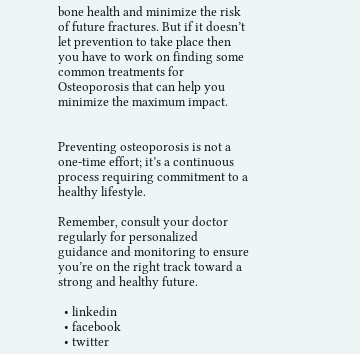bone health and minimize the risk of future fractures. But if it doesn’t let prevention to take place then you have to work on finding some common treatments for Osteoporosis that can help you minimize the maximum impact.


Preventing osteoporosis is not a one-time effort; it’s a continuous process requiring commitment to a healthy lifestyle.

Remember, consult your doctor regularly for personalized guidance and monitoring to ensure you’re on the right track toward a strong and healthy future.

  • linkedin
  • facebook
  • twitter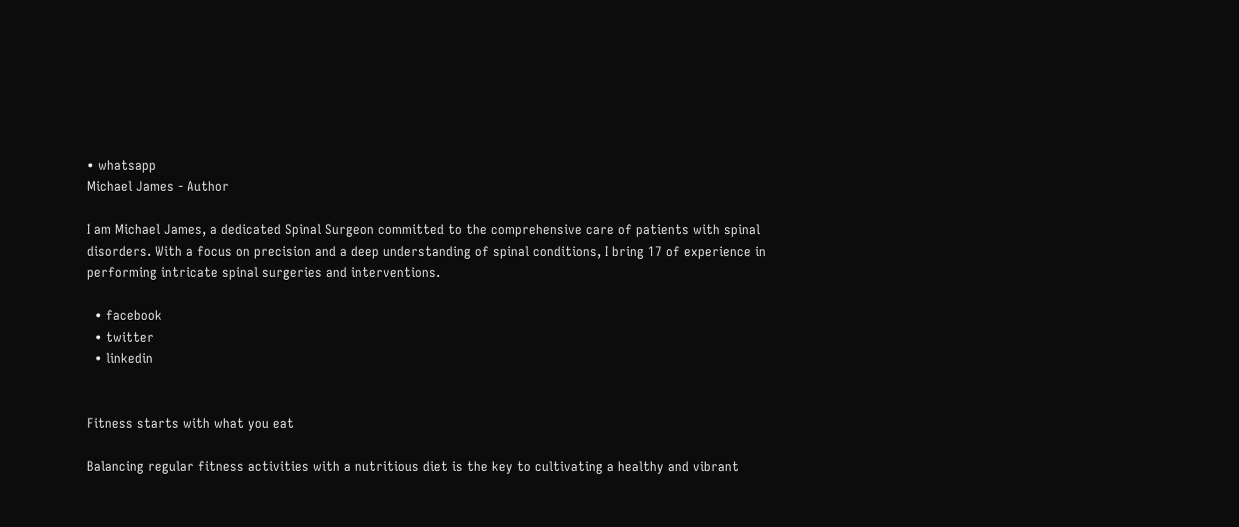• whatsapp
Michael James - Author

I am Michael James, a dedicated Spinal Surgeon committed to the comprehensive care of patients with spinal disorders. With a focus on precision and a deep understanding of spinal conditions, I bring 17 of experience in performing intricate spinal surgeries and interventions.

  • facebook
  • twitter
  • linkedin


Fitness starts with what you eat

Balancing regular fitness activities with a nutritious diet is the key to cultivating a healthy and vibrant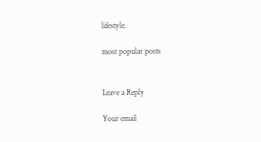lifestyle.

most popular posts


Leave a Reply

Your email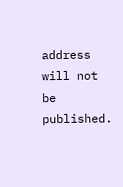address will not be published.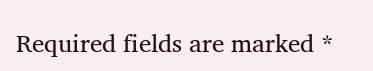Required fields are marked *